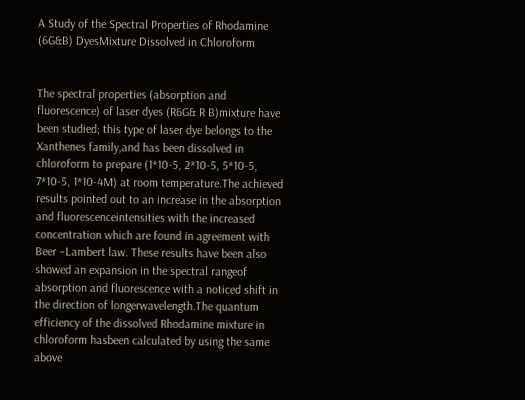A Study of the Spectral Properties of Rhodamine (6G&B) DyesMixture Dissolved in Chloroform


The spectral properties (absorption and fluorescence) of laser dyes (R6G& R B)mixture have been studied; this type of laser dye belongs to the Xanthenes family,and has been dissolved in chloroform to prepare (1*10-5, 2*10-5, 5*10-5, 7*10-5, 1*10-4M) at room temperature.The achieved results pointed out to an increase in the absorption and fluorescenceintensities with the increased concentration which are found in agreement with Beer –Lambert law. These results have been also showed an expansion in the spectral rangeof absorption and fluorescence with a noticed shift in the direction of longerwavelength.The quantum efficiency of the dissolved Rhodamine mixture in chloroform hasbeen calculated by using the same above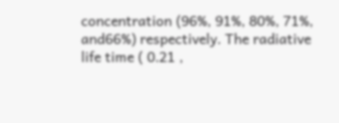concentration (96%, 91%, 80%, 71%, and66%) respectively. The radiative life time ( 0.21 ,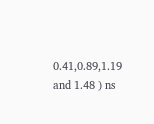0.41,0.89,1.19 and 1.48 ) ns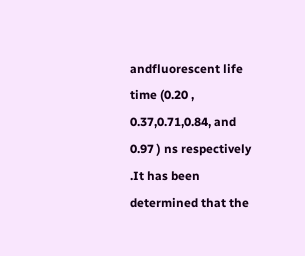andfluorescent life time (0.20 , 0.37,0.71,0.84, and 0.97 ) ns respectively .It has been determined that the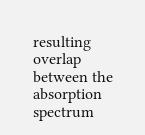resulting overlap between the absorption spectrum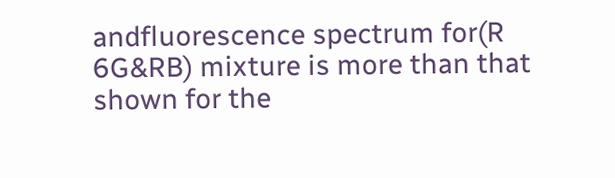andfluorescence spectrum for(R 6G&RB) mixture is more than that shown for the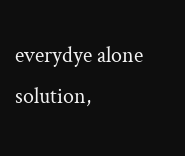everydye alone solution,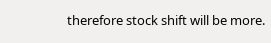therefore stock shift will be more.